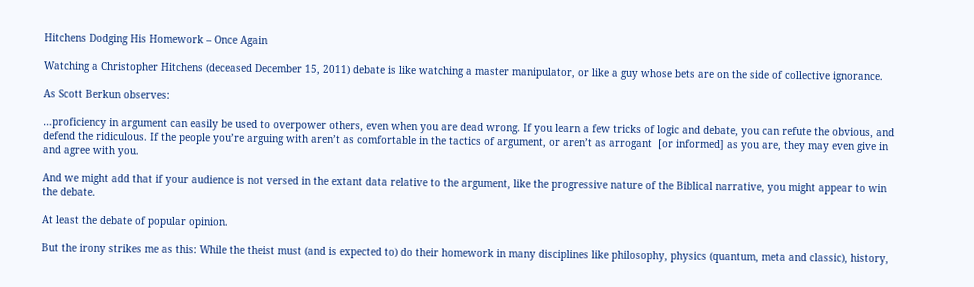Hitchens Dodging His Homework – Once Again

Watching a Christopher Hitchens (deceased December 15, 2011) debate is like watching a master manipulator, or like a guy whose bets are on the side of collective ignorance.

As Scott Berkun observes:

…proficiency in argument can easily be used to overpower others, even when you are dead wrong. If you learn a few tricks of logic and debate, you can refute the obvious, and defend the ridiculous. If the people you’re arguing with aren’t as comfortable in the tactics of argument, or aren’t as arrogant  [or informed] as you are, they may even give in and agree with you.

And we might add that if your audience is not versed in the extant data relative to the argument, like the progressive nature of the Biblical narrative, you might appear to win the debate.

At least the debate of popular opinion.

But the irony strikes me as this: While the theist must (and is expected to) do their homework in many disciplines like philosophy, physics (quantum, meta and classic), history,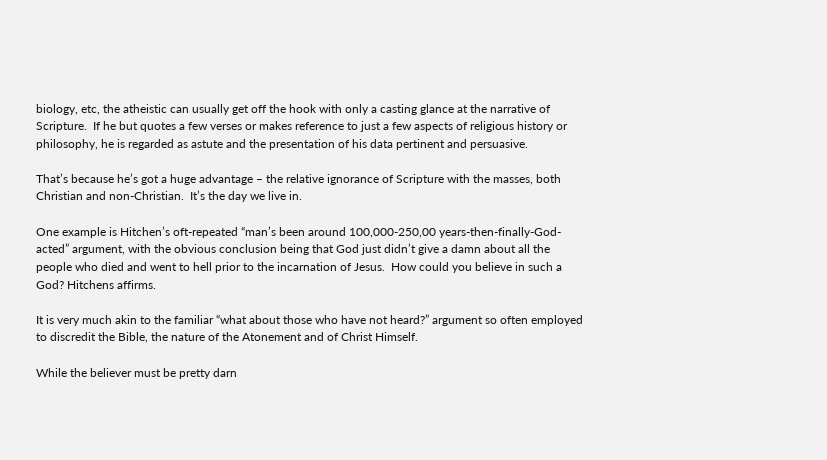biology, etc, the atheistic can usually get off the hook with only a casting glance at the narrative of Scripture.  If he but quotes a few verses or makes reference to just a few aspects of religious history or philosophy, he is regarded as astute and the presentation of his data pertinent and persuasive.

That’s because he’s got a huge advantage – the relative ignorance of Scripture with the masses, both Christian and non-Christian.  It’s the day we live in.

One example is Hitchen’s oft-repeated “man’s been around 100,000-250,00 years-then-finally-God-acted” argument, with the obvious conclusion being that God just didn’t give a damn about all the people who died and went to hell prior to the incarnation of Jesus.  How could you believe in such a God? Hitchens affirms.

It is very much akin to the familiar “what about those who have not heard?” argument so often employed to discredit the Bible, the nature of the Atonement and of Christ Himself.

While the believer must be pretty darn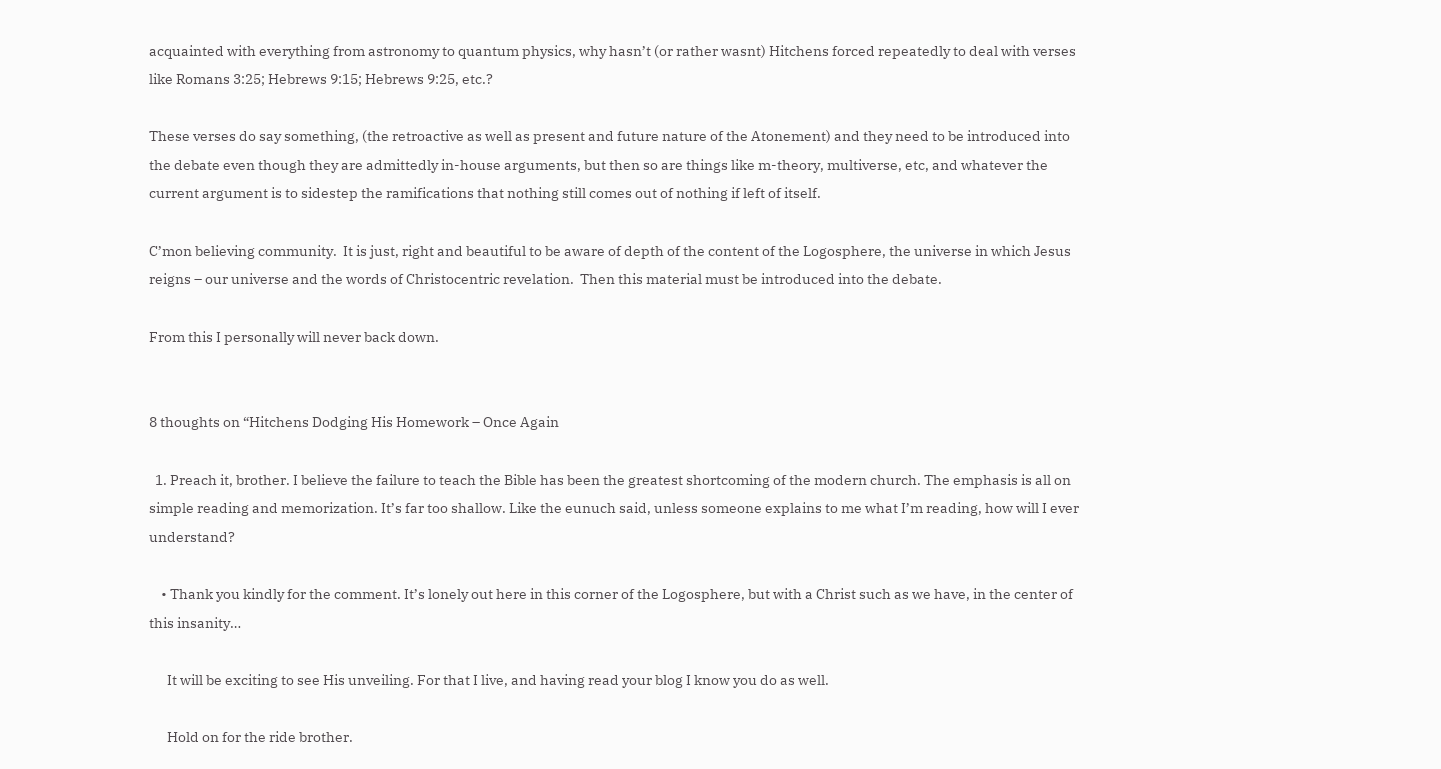acquainted with everything from astronomy to quantum physics, why hasn’t (or rather wasnt) Hitchens forced repeatedly to deal with verses like Romans 3:25; Hebrews 9:15; Hebrews 9:25, etc.?

These verses do say something, (the retroactive as well as present and future nature of the Atonement) and they need to be introduced into the debate even though they are admittedly in-house arguments, but then so are things like m-theory, multiverse, etc, and whatever the current argument is to sidestep the ramifications that nothing still comes out of nothing if left of itself.

C’mon believing community.  It is just, right and beautiful to be aware of depth of the content of the Logosphere, the universe in which Jesus reigns – our universe and the words of Christocentric revelation.  Then this material must be introduced into the debate.

From this I personally will never back down.


8 thoughts on “Hitchens Dodging His Homework – Once Again

  1. Preach it, brother. I believe the failure to teach the Bible has been the greatest shortcoming of the modern church. The emphasis is all on simple reading and memorization. It’s far too shallow. Like the eunuch said, unless someone explains to me what I’m reading, how will I ever understand?

    • Thank you kindly for the comment. It’s lonely out here in this corner of the Logosphere, but with a Christ such as we have, in the center of this insanity…

      It will be exciting to see His unveiling. For that I live, and having read your blog I know you do as well.

      Hold on for the ride brother.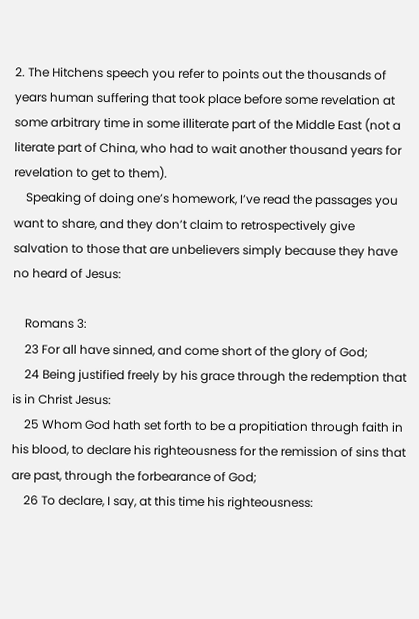2. The Hitchens speech you refer to points out the thousands of years human suffering that took place before some revelation at some arbitrary time in some illiterate part of the Middle East (not a literate part of China, who had to wait another thousand years for revelation to get to them).
    Speaking of doing one’s homework, I’ve read the passages you want to share, and they don’t claim to retrospectively give salvation to those that are unbelievers simply because they have no heard of Jesus:

    Romans 3:
    23 For all have sinned, and come short of the glory of God;
    24 Being justified freely by his grace through the redemption that is in Christ Jesus:
    25 Whom God hath set forth to be a propitiation through faith in his blood, to declare his righteousness for the remission of sins that are past, through the forbearance of God;
    26 To declare, I say, at this time his righteousness: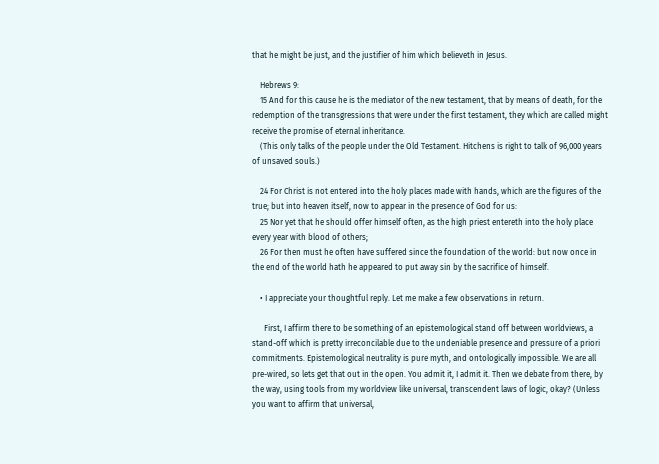that he might be just, and the justifier of him which believeth in Jesus.

    Hebrews 9:
    15 And for this cause he is the mediator of the new testament, that by means of death, for the redemption of the transgressions that were under the first testament, they which are called might receive the promise of eternal inheritance.
    (This only talks of the people under the Old Testament. Hitchens is right to talk of 96,000 years of unsaved souls.)

    24 For Christ is not entered into the holy places made with hands, which are the figures of the true; but into heaven itself, now to appear in the presence of God for us:
    25 Nor yet that he should offer himself often, as the high priest entereth into the holy place every year with blood of others;
    26 For then must he often have suffered since the foundation of the world: but now once in the end of the world hath he appeared to put away sin by the sacrifice of himself.

    • I appreciate your thoughtful reply. Let me make a few observations in return.

      First, I affirm there to be something of an epistemological stand off between worldviews, a stand-off which is pretty irreconcilable due to the undeniable presence and pressure of a priori commitments. Epistemological neutrality is pure myth, and ontologically impossible. We are all pre-wired, so lets get that out in the open. You admit it, I admit it. Then we debate from there, by the way, using tools from my worldview like universal, transcendent laws of logic, okay? (Unless you want to affirm that universal,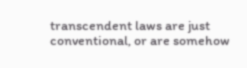transcendent laws are just conventional, or are somehow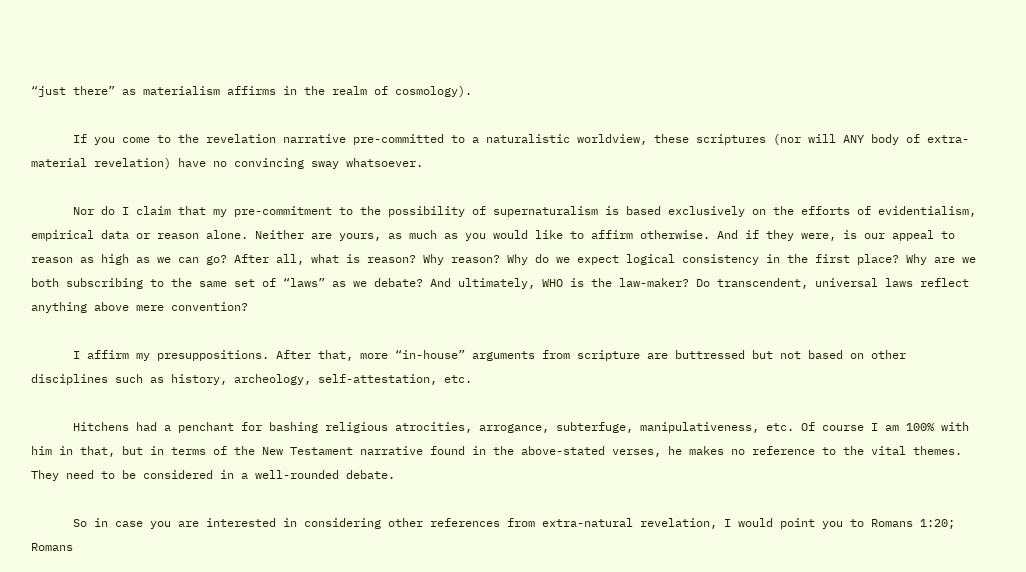“just there” as materialism affirms in the realm of cosmology).

      If you come to the revelation narrative pre-committed to a naturalistic worldview, these scriptures (nor will ANY body of extra-material revelation) have no convincing sway whatsoever.

      Nor do I claim that my pre-commitment to the possibility of supernaturalism is based exclusively on the efforts of evidentialism, empirical data or reason alone. Neither are yours, as much as you would like to affirm otherwise. And if they were, is our appeal to reason as high as we can go? After all, what is reason? Why reason? Why do we expect logical consistency in the first place? Why are we both subscribing to the same set of “laws” as we debate? And ultimately, WHO is the law-maker? Do transcendent, universal laws reflect anything above mere convention?

      I affirm my presuppositions. After that, more “in-house” arguments from scripture are buttressed but not based on other disciplines such as history, archeology, self-attestation, etc.

      Hitchens had a penchant for bashing religious atrocities, arrogance, subterfuge, manipulativeness, etc. Of course I am 100% with him in that, but in terms of the New Testament narrative found in the above-stated verses, he makes no reference to the vital themes. They need to be considered in a well-rounded debate.

      So in case you are interested in considering other references from extra-natural revelation, I would point you to Romans 1:20; Romans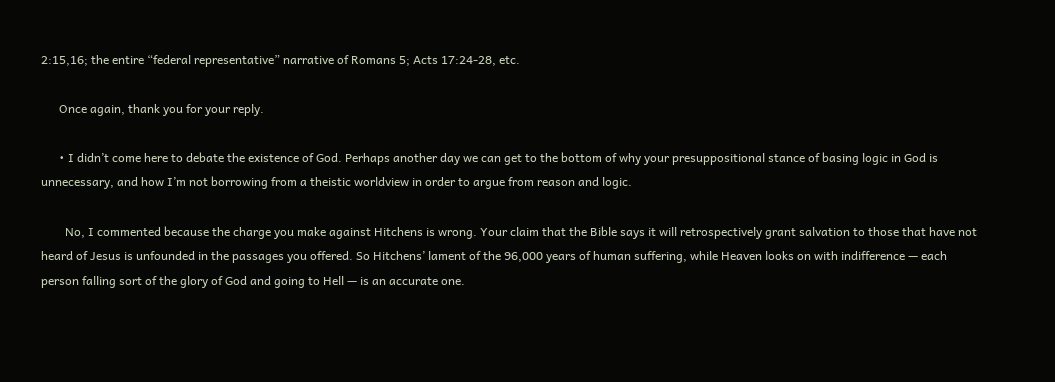2:15,16; the entire “federal representative” narrative of Romans 5; Acts 17:24-28, etc.

      Once again, thank you for your reply.

      • I didn’t come here to debate the existence of God. Perhaps another day we can get to the bottom of why your presuppositional stance of basing logic in God is unnecessary, and how I’m not borrowing from a theistic worldview in order to argue from reason and logic.

        No, I commented because the charge you make against Hitchens is wrong. Your claim that the Bible says it will retrospectively grant salvation to those that have not heard of Jesus is unfounded in the passages you offered. So Hitchens’ lament of the 96,000 years of human suffering, while Heaven looks on with indifference — each person falling sort of the glory of God and going to Hell — is an accurate one.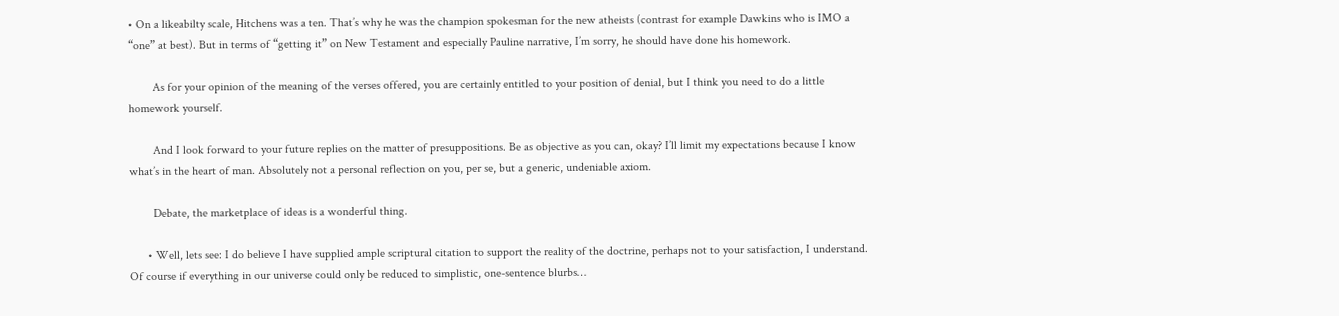• On a likeabilty scale, Hitchens was a ten. That’s why he was the champion spokesman for the new atheists (contrast for example Dawkins who is IMO a “one” at best). But in terms of “getting it” on New Testament and especially Pauline narrative, I’m sorry, he should have done his homework.

        As for your opinion of the meaning of the verses offered, you are certainly entitled to your position of denial, but I think you need to do a little homework yourself.

        And I look forward to your future replies on the matter of presuppositions. Be as objective as you can, okay? I’ll limit my expectations because I know what’s in the heart of man. Absolutely not a personal reflection on you, per se, but a generic, undeniable axiom.

        Debate, the marketplace of ideas is a wonderful thing.

      • Well, lets see: I do believe I have supplied ample scriptural citation to support the reality of the doctrine, perhaps not to your satisfaction, I understand. Of course if everything in our universe could only be reduced to simplistic, one-sentence blurbs…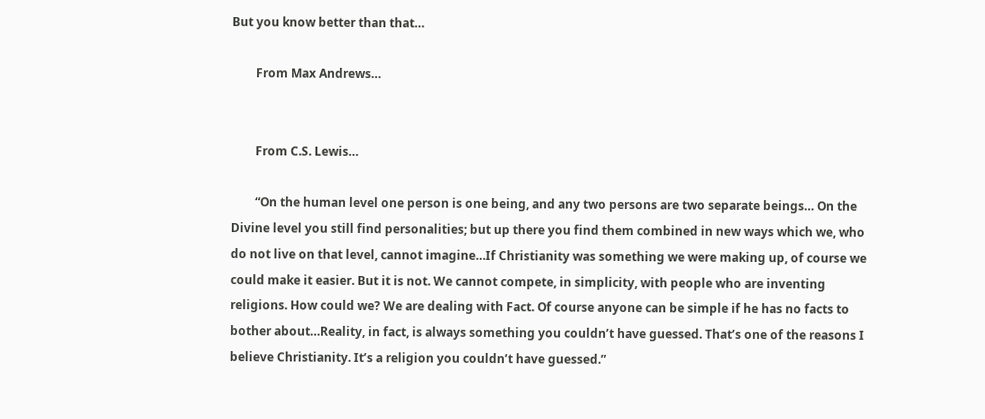But you know better than that…

        From Max Andrews…


        From C.S. Lewis…

        “On the human level one person is one being, and any two persons are two separate beings… On the Divine level you still find personalities; but up there you find them combined in new ways which we, who do not live on that level, cannot imagine…If Christianity was something we were making up, of course we could make it easier. But it is not. We cannot compete, in simplicity, with people who are inventing religions. How could we? We are dealing with Fact. Of course anyone can be simple if he has no facts to bother about…Reality, in fact, is always something you couldn’t have guessed. That’s one of the reasons I believe Christianity. It’s a religion you couldn’t have guessed.”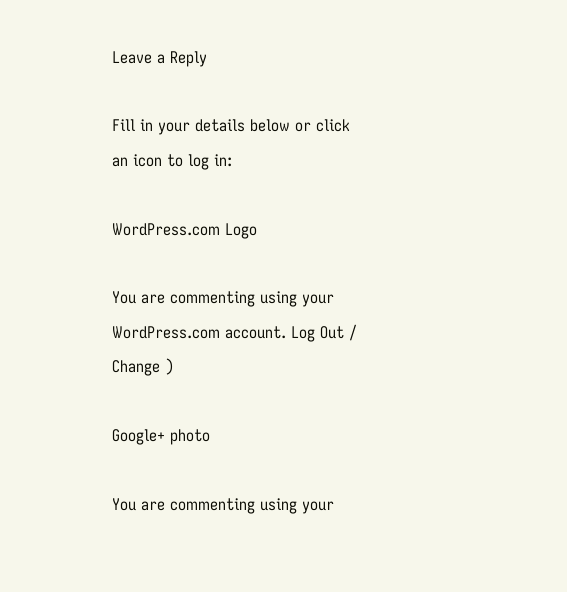Leave a Reply

Fill in your details below or click an icon to log in:

WordPress.com Logo

You are commenting using your WordPress.com account. Log Out /  Change )

Google+ photo

You are commenting using your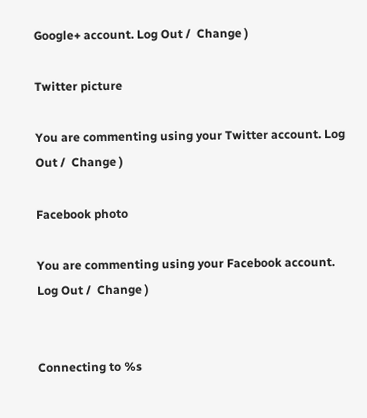Google+ account. Log Out /  Change )

Twitter picture

You are commenting using your Twitter account. Log Out /  Change )

Facebook photo

You are commenting using your Facebook account. Log Out /  Change )


Connecting to %s